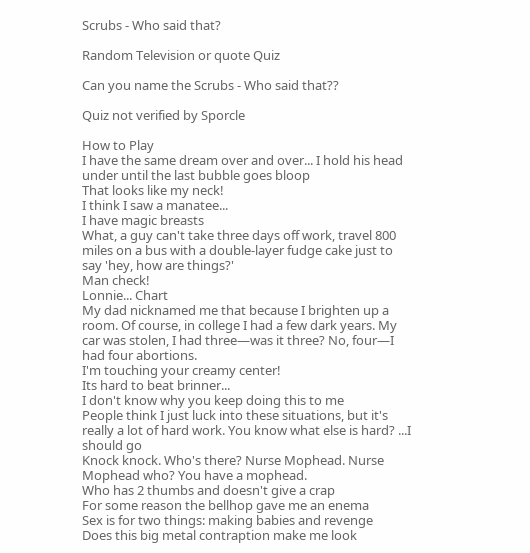Scrubs - Who said that?

Random Television or quote Quiz

Can you name the Scrubs - Who said that??

Quiz not verified by Sporcle

How to Play
I have the same dream over and over... I hold his head under until the last bubble goes bloop
That looks like my neck!
I think I saw a manatee...
I have magic breasts
What, a guy can't take three days off work, travel 800 miles on a bus with a double-layer fudge cake just to say 'hey, how are things?'
Man check!
Lonnie... Chart
My dad nicknamed me that because I brighten up a room. Of course, in college I had a few dark years. My car was stolen, I had three—was it three? No, four—I had four abortions.
I'm touching your creamy center!
Its hard to beat brinner...
I don't know why you keep doing this to me
People think I just luck into these situations, but it's really a lot of hard work. You know what else is hard? ...I should go
Knock knock. Who's there? Nurse Mophead. Nurse Mophead who? You have a mophead.
Who has 2 thumbs and doesn't give a crap
For some reason the bellhop gave me an enema
Sex is for two things: making babies and revenge
Does this big metal contraption make me look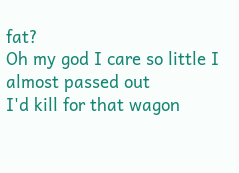fat?
Oh my god I care so little I almost passed out
I'd kill for that wagon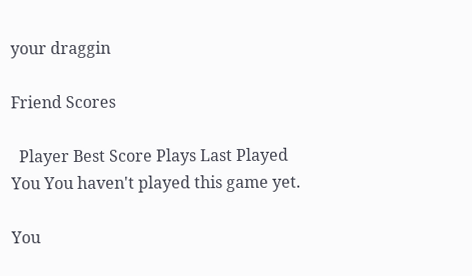your draggin

Friend Scores

  Player Best Score Plays Last Played
You You haven't played this game yet.

You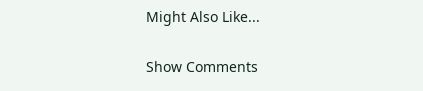Might Also Like...

Show Comments